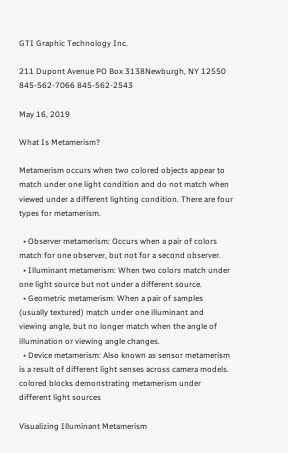GTI Graphic Technology Inc.

211 Dupont Avenue PO Box 3138Newburgh, NY 12550
845-562-7066 845-562-2543

May 16, 2019

What Is Metamerism?

Metamerism occurs when two colored objects appear to match under one light condition and do not match when viewed under a different lighting condition. There are four types for metamerism.

  • Observer metamerism: Occurs when a pair of colors match for one observer, but not for a second observer.
  • Illuminant metamerism: When two colors match under one light source but not under a different source.
  • Geometric metamerism: When a pair of samples (usually textured) match under one illuminant and viewing angle, but no longer match when the angle of illumination or viewing angle changes.
  • Device metamerism: Also known as sensor metamerism is a result of different light senses across camera models.
colored blocks demonstrating metamerism under different light sources

Visualizing Illuminant Metamerism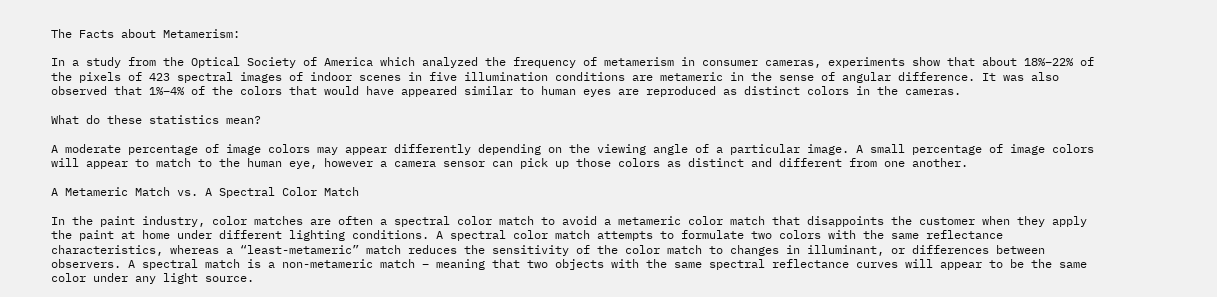The Facts about Metamerism:

In a study from the Optical Society of America which analyzed the frequency of metamerism in consumer cameras, experiments show that about 18%–22% of the pixels of 423 spectral images of indoor scenes in five illumination conditions are metameric in the sense of angular difference. It was also observed that 1%–4% of the colors that would have appeared similar to human eyes are reproduced as distinct colors in the cameras.

What do these statistics mean?

A moderate percentage of image colors may appear differently depending on the viewing angle of a particular image. A small percentage of image colors will appear to match to the human eye, however a camera sensor can pick up those colors as distinct and different from one another.

A Metameric Match vs. A Spectral Color Match

In the paint industry, color matches are often a spectral color match to avoid a metameric color match that disappoints the customer when they apply the paint at home under different lighting conditions. A spectral color match attempts to formulate two colors with the same reflectance characteristics, whereas a “least-metameric” match reduces the sensitivity of the color match to changes in illuminant, or differences between observers. A spectral match is a non-metameric match – meaning that two objects with the same spectral reflectance curves will appear to be the same color under any light source.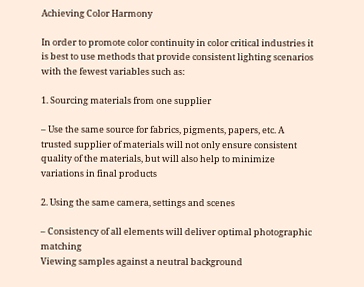Achieving Color Harmony

In order to promote color continuity in color critical industries it is best to use methods that provide consistent lighting scenarios with the fewest variables such as:

1. Sourcing materials from one supplier

– Use the same source for fabrics, pigments, papers, etc. A trusted supplier of materials will not only ensure consistent quality of the materials, but will also help to minimize variations in final products

2. Using the same camera, settings and scenes

– Consistency of all elements will deliver optimal photographic matching
Viewing samples against a neutral background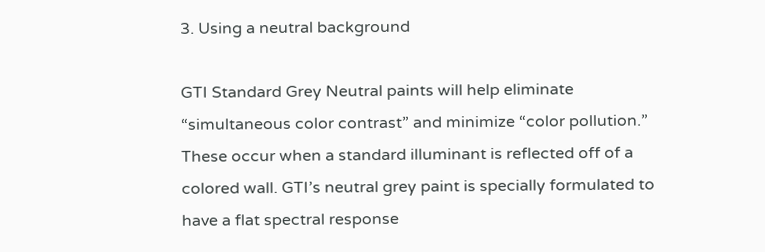3. Using a neutral background

GTI Standard Grey Neutral paints will help eliminate “simultaneous color contrast” and minimize “color pollution.” These occur when a standard illuminant is reflected off of a colored wall. GTI’s neutral grey paint is specially formulated to have a flat spectral response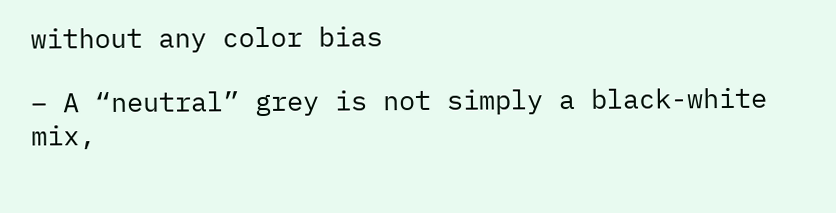without any color bias

– A “neutral” grey is not simply a black-white mix,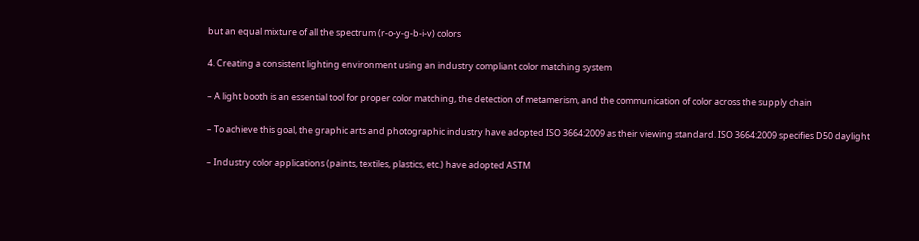but an equal mixture of all the spectrum (r-o-y-g-b-i-v) colors

4. Creating a consistent lighting environment using an industry compliant color matching system

– A light booth is an essential tool for proper color matching, the detection of metamerism, and the communication of color across the supply chain

– To achieve this goal, the graphic arts and photographic industry have adopted ISO 3664:2009 as their viewing standard. ISO 3664:2009 specifies D50 daylight

– Industry color applications (paints, textiles, plastics, etc.) have adopted ASTM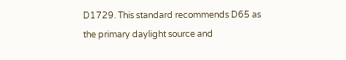D1729. This standard recommends D65 as the primary daylight source and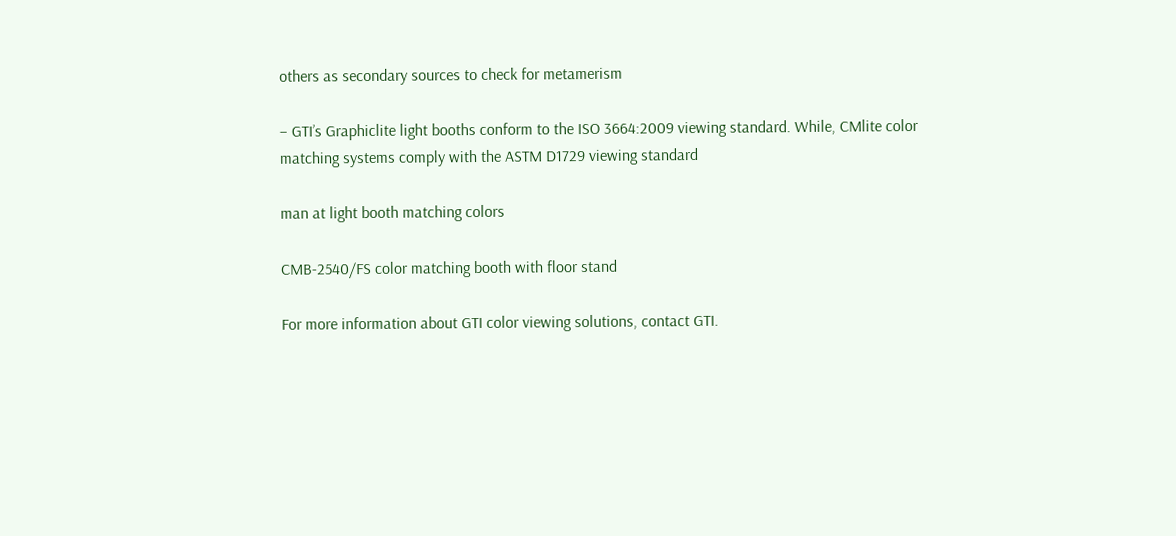others as secondary sources to check for metamerism

– GTI’s Graphiclite light booths conform to the ISO 3664:2009 viewing standard. While, CMlite color matching systems comply with the ASTM D1729 viewing standard

man at light booth matching colors

CMB-2540/FS color matching booth with floor stand

For more information about GTI color viewing solutions, contact GTI.